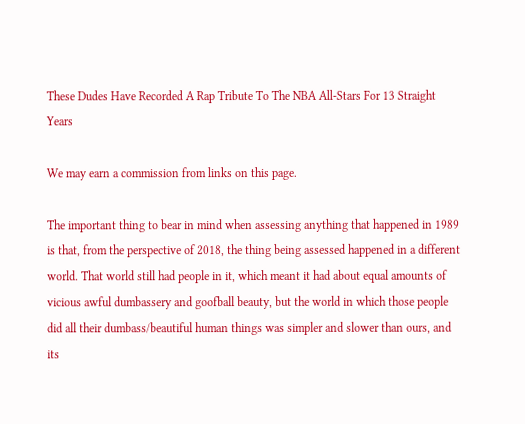These Dudes Have Recorded A Rap Tribute To The NBA All-Stars For 13 Straight Years

We may earn a commission from links on this page.

The important thing to bear in mind when assessing anything that happened in 1989 is that, from the perspective of 2018, the thing being assessed happened in a different world. That world still had people in it, which meant it had about equal amounts of vicious awful dumbassery and goofball beauty, but the world in which those people did all their dumbass/beautiful human things was simpler and slower than ours, and its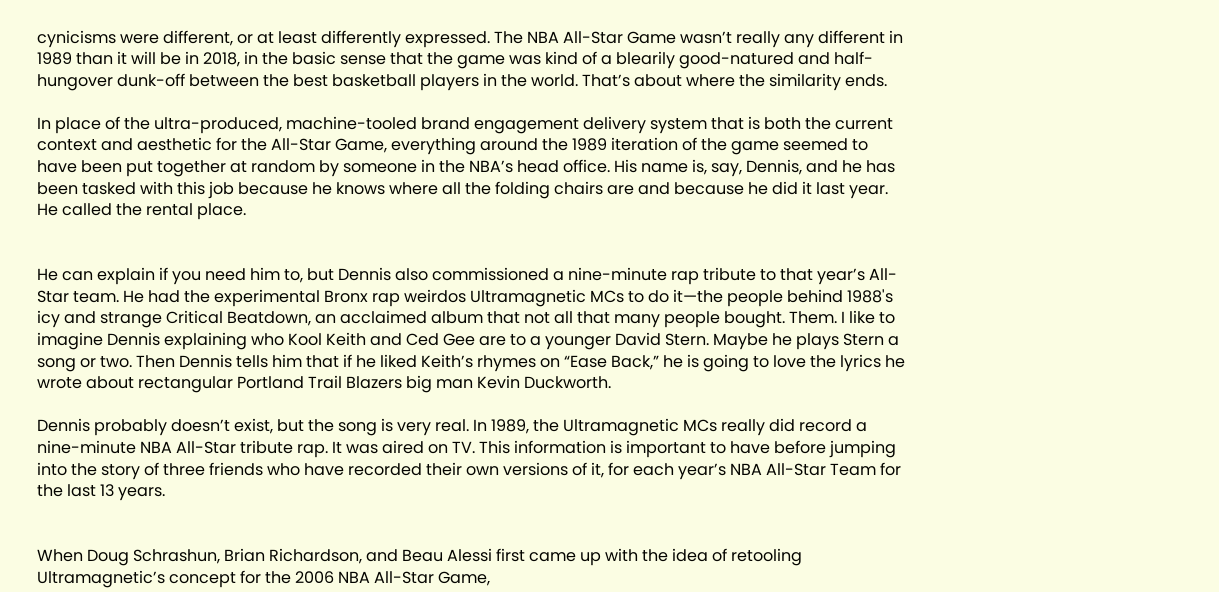cynicisms were different, or at least differently expressed. The NBA All-Star Game wasn’t really any different in 1989 than it will be in 2018, in the basic sense that the game was kind of a blearily good-natured and half-hungover dunk-off between the best basketball players in the world. That’s about where the similarity ends.

In place of the ultra-produced, machine-tooled brand engagement delivery system that is both the current context and aesthetic for the All-Star Game, everything around the 1989 iteration of the game seemed to have been put together at random by someone in the NBA’s head office. His name is, say, Dennis, and he has been tasked with this job because he knows where all the folding chairs are and because he did it last year. He called the rental place.


He can explain if you need him to, but Dennis also commissioned a nine-minute rap tribute to that year’s All-Star team. He had the experimental Bronx rap weirdos Ultramagnetic MCs to do it—the people behind 1988's icy and strange Critical Beatdown, an acclaimed album that not all that many people bought. Them. I like to imagine Dennis explaining who Kool Keith and Ced Gee are to a younger David Stern. Maybe he plays Stern a song or two. Then Dennis tells him that if he liked Keith’s rhymes on “Ease Back,” he is going to love the lyrics he wrote about rectangular Portland Trail Blazers big man Kevin Duckworth.

Dennis probably doesn’t exist, but the song is very real. In 1989, the Ultramagnetic MCs really did record a nine-minute NBA All-Star tribute rap. It was aired on TV. This information is important to have before jumping into the story of three friends who have recorded their own versions of it, for each year’s NBA All-Star Team for the last 13 years.


When Doug Schrashun, Brian Richardson, and Beau Alessi first came up with the idea of retooling Ultramagnetic’s concept for the 2006 NBA All-Star Game,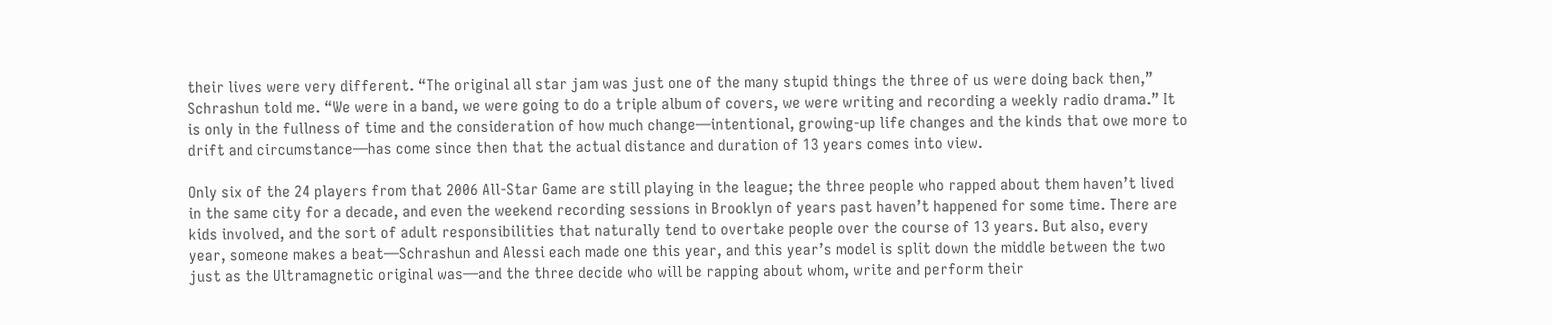their lives were very different. “The original all star jam was just one of the many stupid things the three of us were doing back then,” Schrashun told me. “We were in a band, we were going to do a triple album of covers, we were writing and recording a weekly radio drama.” It is only in the fullness of time and the consideration of how much change—intentional, growing-up life changes and the kinds that owe more to drift and circumstance—has come since then that the actual distance and duration of 13 years comes into view.

Only six of the 24 players from that 2006 All-Star Game are still playing in the league; the three people who rapped about them haven’t lived in the same city for a decade, and even the weekend recording sessions in Brooklyn of years past haven’t happened for some time. There are kids involved, and the sort of adult responsibilities that naturally tend to overtake people over the course of 13 years. But also, every year, someone makes a beat—Schrashun and Alessi each made one this year, and this year’s model is split down the middle between the two just as the Ultramagnetic original was—and the three decide who will be rapping about whom, write and perform their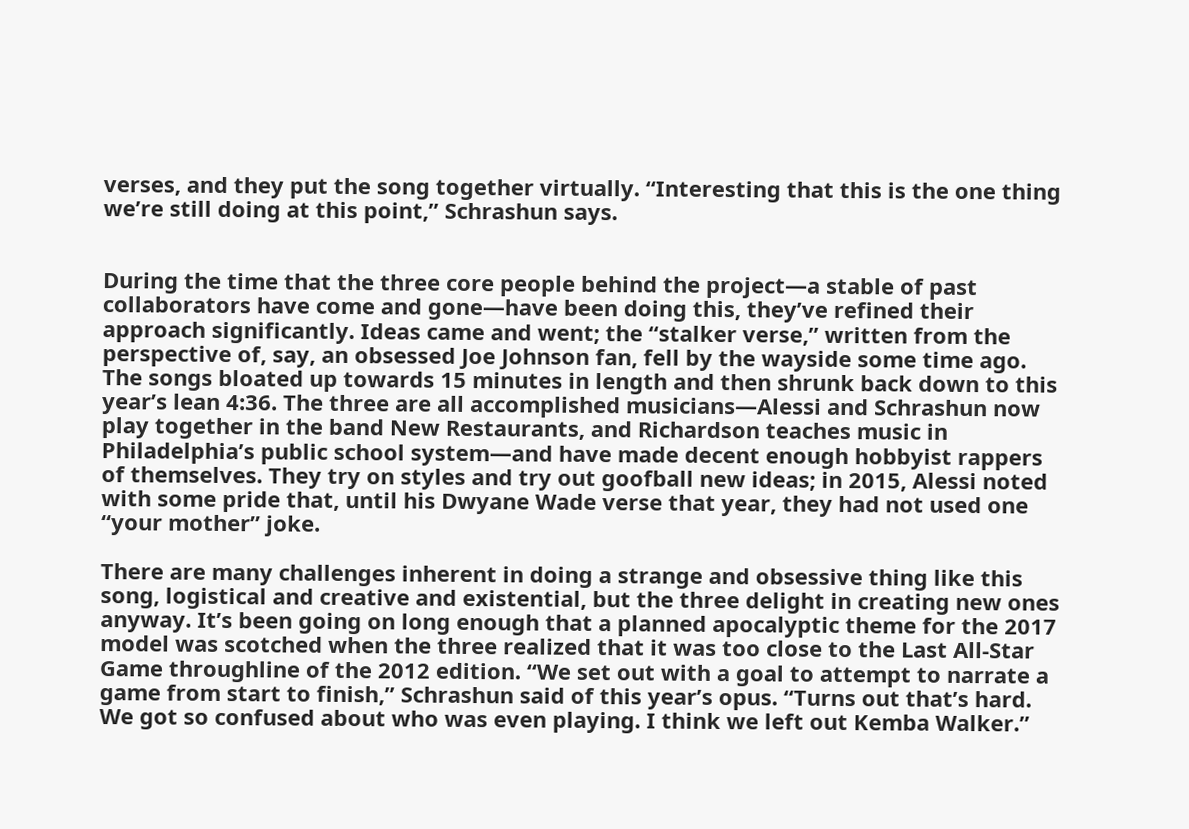verses, and they put the song together virtually. “Interesting that this is the one thing we’re still doing at this point,” Schrashun says.


During the time that the three core people behind the project—a stable of past collaborators have come and gone—have been doing this, they’ve refined their approach significantly. Ideas came and went; the “stalker verse,” written from the perspective of, say, an obsessed Joe Johnson fan, fell by the wayside some time ago. The songs bloated up towards 15 minutes in length and then shrunk back down to this year’s lean 4:36. The three are all accomplished musicians—Alessi and Schrashun now play together in the band New Restaurants, and Richardson teaches music in Philadelphia’s public school system—and have made decent enough hobbyist rappers of themselves. They try on styles and try out goofball new ideas; in 2015, Alessi noted with some pride that, until his Dwyane Wade verse that year, they had not used one “your mother” joke.

There are many challenges inherent in doing a strange and obsessive thing like this song, logistical and creative and existential, but the three delight in creating new ones anyway. It’s been going on long enough that a planned apocalyptic theme for the 2017 model was scotched when the three realized that it was too close to the Last All-Star Game throughline of the 2012 edition. “We set out with a goal to attempt to narrate a game from start to finish,” Schrashun said of this year’s opus. “Turns out that’s hard. We got so confused about who was even playing. I think we left out Kemba Walker.”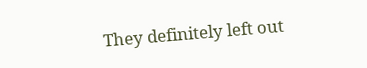They definitely left out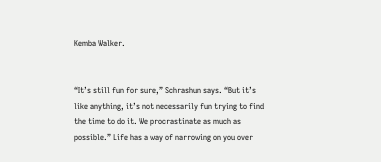Kemba Walker.


“It’s still fun for sure,” Schrashun says. “But it’s like anything, it’s not necessarily fun trying to find the time to do it. We procrastinate as much as possible.” Life has a way of narrowing on you over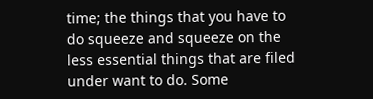time; the things that you have to do squeeze and squeeze on the less essential things that are filed under want to do. Some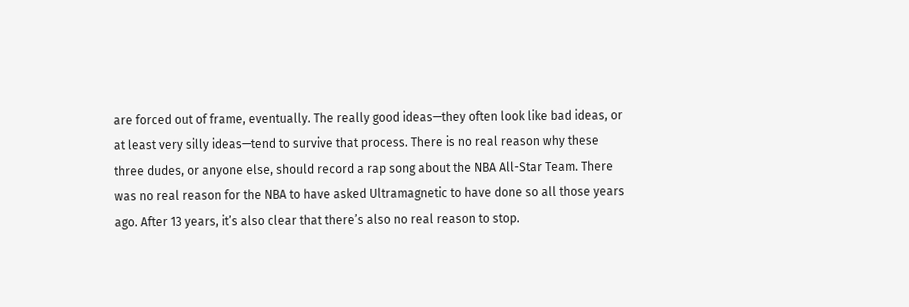are forced out of frame, eventually. The really good ideas—they often look like bad ideas, or at least very silly ideas—tend to survive that process. There is no real reason why these three dudes, or anyone else, should record a rap song about the NBA All-Star Team. There was no real reason for the NBA to have asked Ultramagnetic to have done so all those years ago. After 13 years, it’s also clear that there’s also no real reason to stop.